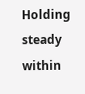Holding steady within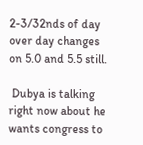2-3/32nds of day over day changes on 5.0 and 5.5 still.

 Dubya is talking right now about he wants congress to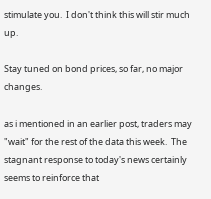stimulate you.  I don't think this will stir much up.

Stay tuned on bond prices, so far, no major changes.

as i mentioned in an earlier post, traders may "wait" for the rest of the data this week.  The stagnant response to today's news certainly seems to reinforce that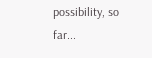possibility, so far...